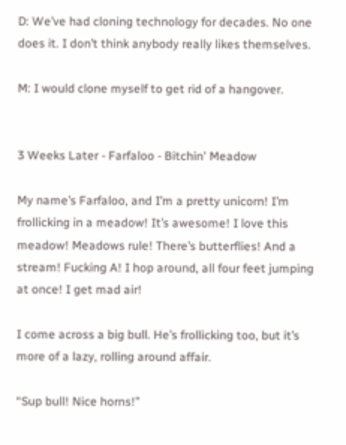D: We’ve had cloning technology for decades. No one does it. I don’t think anybody really likes themselves.

M: I would clone myself to get rid of a hangover.


3 Weeks Later - Farfaloo - Bitchin' Meadow

My name’s Farfaloo, and I’m a pretty unicorn! I’m frollicking in a meadow! It’s awesome! I love this meadow! Meadows rule! There’s butterflies! And a stream! Fucking A! I hop around, all four feet jumping at once! I get mad air!

I come across a big bull. He’s frollicking too, but it’s more of a lazy, rolling around affair.

“Sup bull! Nice horns!”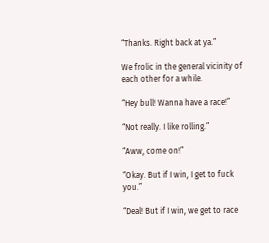“Thanks. Right back at ya.”

We frolic in the general vicinity of each other for a while.

“Hey bull! Wanna have a race!”

“Not really. I like rolling.”

“Aww, come on!”

“Okay. But if I win, I get to fuck you.”

“Deal! But if I win, we get to race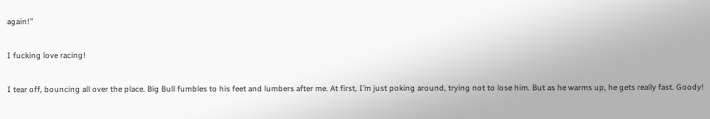again!”

I fucking love racing!

I tear off, bouncing all over the place. Big Bull fumbles to his feet and lumbers after me. At first, I’m just poking around, trying not to lose him. But as he warms up, he gets really fast. Goody!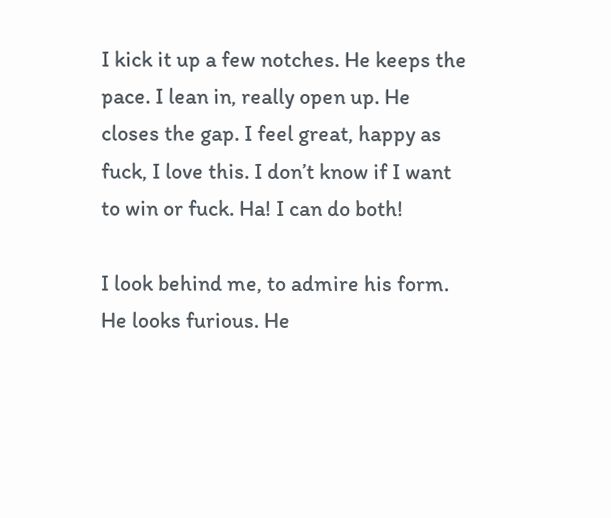I kick it up a few notches. He keeps the pace. I lean in, really open up. He closes the gap. I feel great, happy as fuck, I love this. I don’t know if I want to win or fuck. Ha! I can do both!

I look behind me, to admire his form. He looks furious. He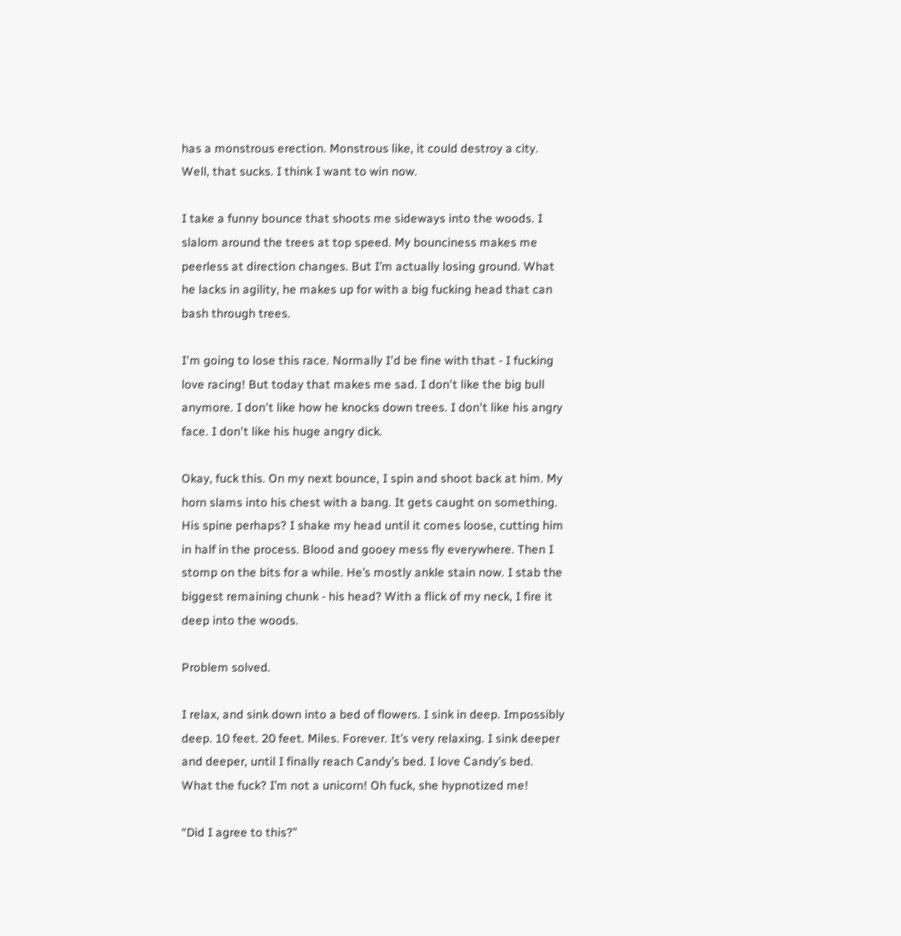has a monstrous erection. Monstrous like, it could destroy a city. Well, that sucks. I think I want to win now.

I take a funny bounce that shoots me sideways into the woods. I slalom around the trees at top speed. My bounciness makes me peerless at direction changes. But I’m actually losing ground. What he lacks in agility, he makes up for with a big fucking head that can bash through trees.

I'm going to lose this race. Normally I'd be fine with that - I fucking love racing! But today that makes me sad. I don't like the big bull anymore. I don't like how he knocks down trees. I don't like his angry face. I don't like his huge angry dick.

Okay, fuck this. On my next bounce, I spin and shoot back at him. My horn slams into his chest with a bang. It gets caught on something. His spine perhaps? I shake my head until it comes loose, cutting him in half in the process. Blood and gooey mess fly everywhere. Then I stomp on the bits for a while. He’s mostly ankle stain now. I stab the biggest remaining chunk - his head? With a flick of my neck, I fire it deep into the woods.

Problem solved.

I relax, and sink down into a bed of flowers. I sink in deep. Impossibly deep. 10 feet. 20 feet. Miles. Forever. It’s very relaxing. I sink deeper and deeper, until I finally reach Candy’s bed. I love Candy’s bed. What the fuck? I’m not a unicorn! Oh fuck, she hypnotized me!

“Did I agree to this?”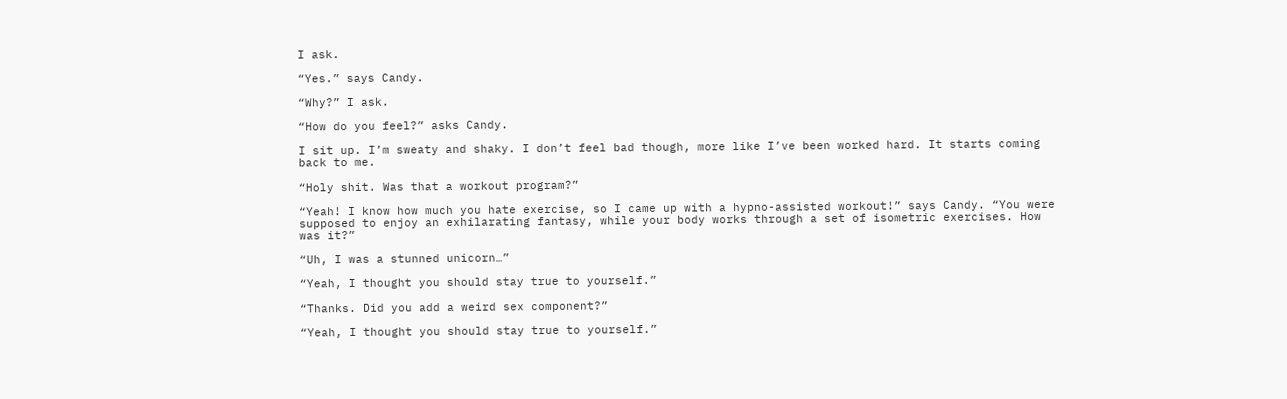I ask.

“Yes.” says Candy.

“Why?” I ask.

“How do you feel?” asks Candy.

I sit up. I’m sweaty and shaky. I don’t feel bad though, more like I’ve been worked hard. It starts coming back to me.

“Holy shit. Was that a workout program?”

“Yeah! I know how much you hate exercise, so I came up with a hypno-assisted workout!” says Candy. “You were supposed to enjoy an exhilarating fantasy, while your body works through a set of isometric exercises. How was it?”

“Uh, I was a stunned unicorn…”

“Yeah, I thought you should stay true to yourself.”

“Thanks. Did you add a weird sex component?”

“Yeah, I thought you should stay true to yourself.”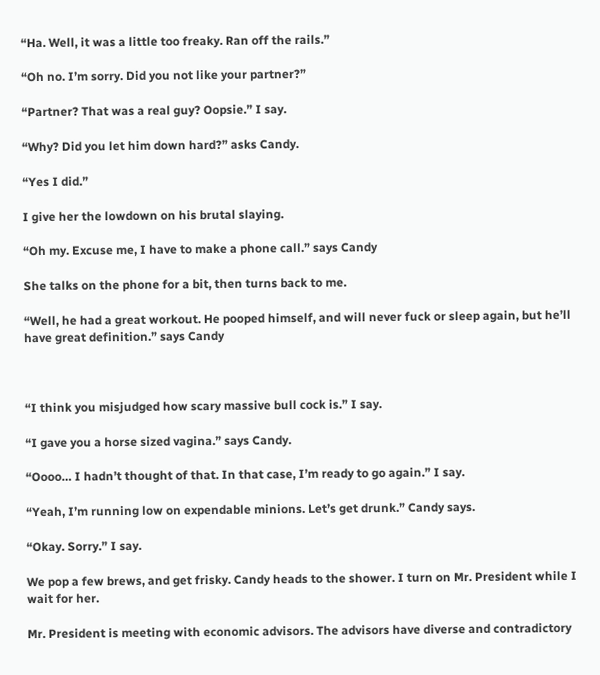“Ha. Well, it was a little too freaky. Ran off the rails.”

“Oh no. I’m sorry. Did you not like your partner?”

“Partner? That was a real guy? Oopsie.” I say.

“Why? Did you let him down hard?” asks Candy.

“Yes I did.”

I give her the lowdown on his brutal slaying.

“Oh my. Excuse me, I have to make a phone call.” says Candy

She talks on the phone for a bit, then turns back to me.

“Well, he had a great workout. He pooped himself, and will never fuck or sleep again, but he’ll have great definition.” says Candy



“I think you misjudged how scary massive bull cock is.” I say.

“I gave you a horse sized vagina.” says Candy.

“Oooo… I hadn’t thought of that. In that case, I’m ready to go again.” I say.

“Yeah, I’m running low on expendable minions. Let’s get drunk.” Candy says.

“Okay. Sorry.” I say.

We pop a few brews, and get frisky. Candy heads to the shower. I turn on Mr. President while I wait for her.

Mr. President is meeting with economic advisors. The advisors have diverse and contradictory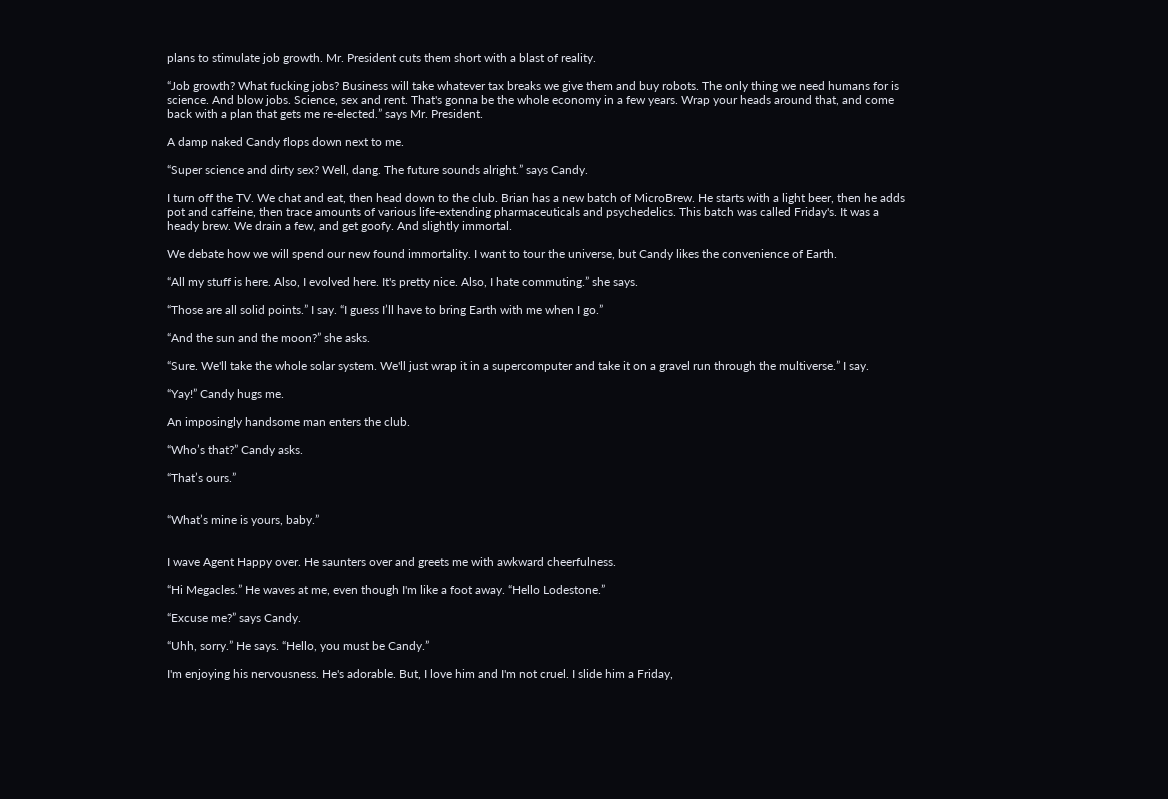plans to stimulate job growth. Mr. President cuts them short with a blast of reality.

“Job growth? What fucking jobs? Business will take whatever tax breaks we give them and buy robots. The only thing we need humans for is science. And blow jobs. Science, sex and rent. That's gonna be the whole economy in a few years. Wrap your heads around that, and come back with a plan that gets me re-elected.” says Mr. President.

A damp naked Candy flops down next to me.

“Super science and dirty sex? Well, dang. The future sounds alright.” says Candy.

I turn off the TV. We chat and eat, then head down to the club. Brian has a new batch of MicroBrew. He starts with a light beer, then he adds pot and caffeine, then trace amounts of various life-extending pharmaceuticals and psychedelics. This batch was called Friday's. It was a heady brew. We drain a few, and get goofy. And slightly immortal.

We debate how we will spend our new found immortality. I want to tour the universe, but Candy likes the convenience of Earth.

“All my stuff is here. Also, I evolved here. It's pretty nice. Also, I hate commuting.” she says.

“Those are all solid points.” I say. “I guess I’ll have to bring Earth with me when I go.”

“And the sun and the moon?” she asks.

“Sure. We'll take the whole solar system. We'll just wrap it in a supercomputer and take it on a gravel run through the multiverse.” I say.

“Yay!” Candy hugs me.

An imposingly handsome man enters the club.

“Who’s that?” Candy asks.

“That’s ours.”


“What’s mine is yours, baby.”


I wave Agent Happy over. He saunters over and greets me with awkward cheerfulness.

“Hi Megacles.” He waves at me, even though I'm like a foot away. “Hello Lodestone.”

“Excuse me?” says Candy.

“Uhh, sorry.” He says. “Hello, you must be Candy.”

I'm enjoying his nervousness. He's adorable. But, I love him and I'm not cruel. I slide him a Friday,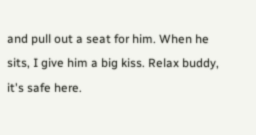and pull out a seat for him. When he sits, I give him a big kiss. Relax buddy, it's safe here.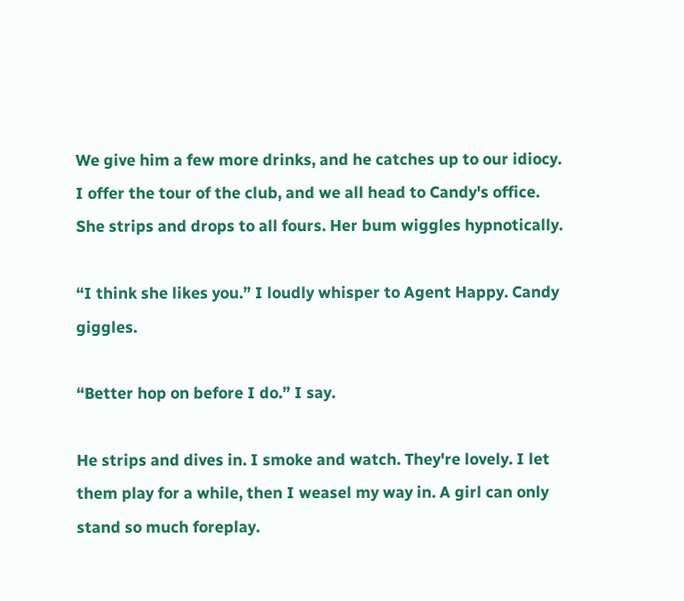We give him a few more drinks, and he catches up to our idiocy. I offer the tour of the club, and we all head to Candy's office. She strips and drops to all fours. Her bum wiggles hypnotically.

“I think she likes you.” I loudly whisper to Agent Happy. Candy giggles.

“Better hop on before I do.” I say.

He strips and dives in. I smoke and watch. They're lovely. I let them play for a while, then I weasel my way in. A girl can only stand so much foreplay.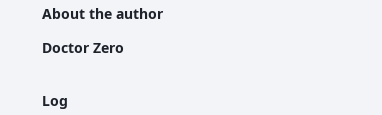About the author

Doctor Zero


Log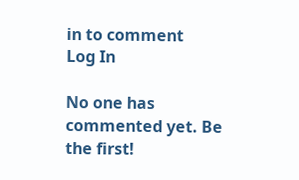in to comment
Log In

No one has commented yet. Be the first!